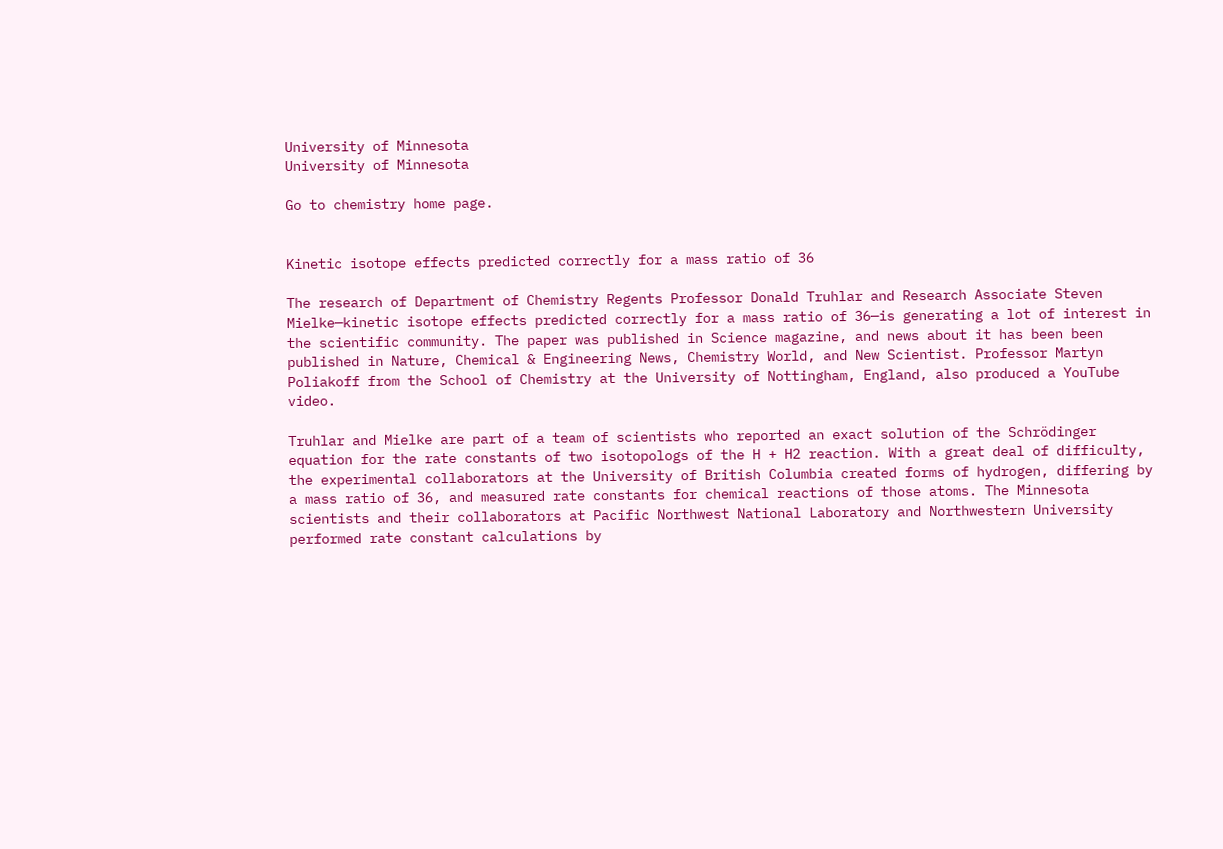University of Minnesota
University of Minnesota

Go to chemistry home page.


Kinetic isotope effects predicted correctly for a mass ratio of 36

The research of Department of Chemistry Regents Professor Donald Truhlar and Research Associate Steven Mielke—kinetic isotope effects predicted correctly for a mass ratio of 36—is generating a lot of interest in the scientific community. The paper was published in Science magazine, and news about it has been been published in Nature, Chemical & Engineering News, Chemistry World, and New Scientist. Professor Martyn Poliakoff from the School of Chemistry at the University of Nottingham, England, also produced a YouTube video.

Truhlar and Mielke are part of a team of scientists who reported an exact solution of the Schrödinger equation for the rate constants of two isotopologs of the H + H2 reaction. With a great deal of difficulty, the experimental collaborators at the University of British Columbia created forms of hydrogen, differing by a mass ratio of 36, and measured rate constants for chemical reactions of those atoms. The Minnesota scientists and their collaborators at Pacific Northwest National Laboratory and Northwestern University performed rate constant calculations by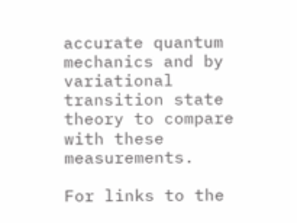accurate quantum mechanics and by variational transition state theory to compare with these measurements.

For links to the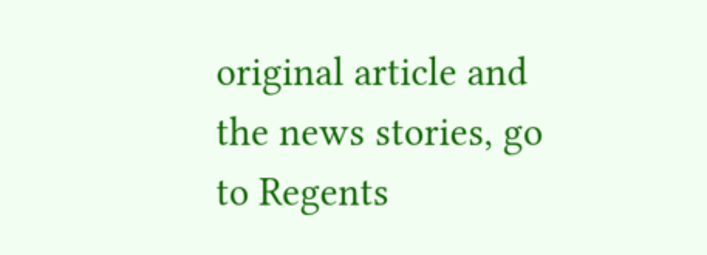original article and the news stories, go to Regents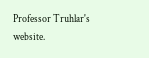Professor Truhlar's website.